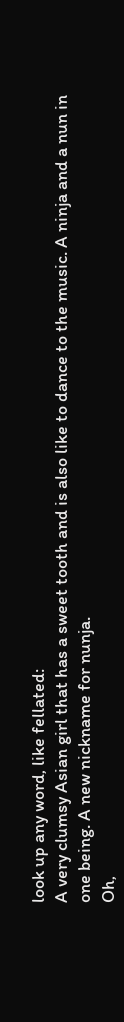look up any word, like fellated:
A very clumsy Asian girl that has a sweet tooth and is also like to dance to the music. A ninja and a nun in one being. A new nickname for nunja.
Oh,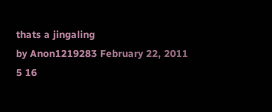thats a jingaling
by Anon1219283 February 22, 2011
5 16